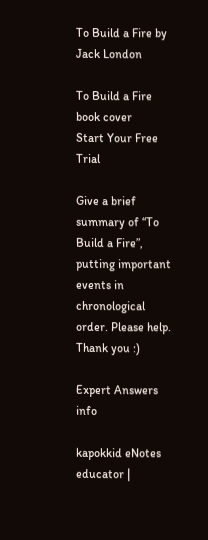To Build a Fire by Jack London

To Build a Fire book cover
Start Your Free Trial

Give a brief summary of “To Build a Fire”, putting important events in chronological order. Please help. Thank you :)

Expert Answers info

kapokkid eNotes educator |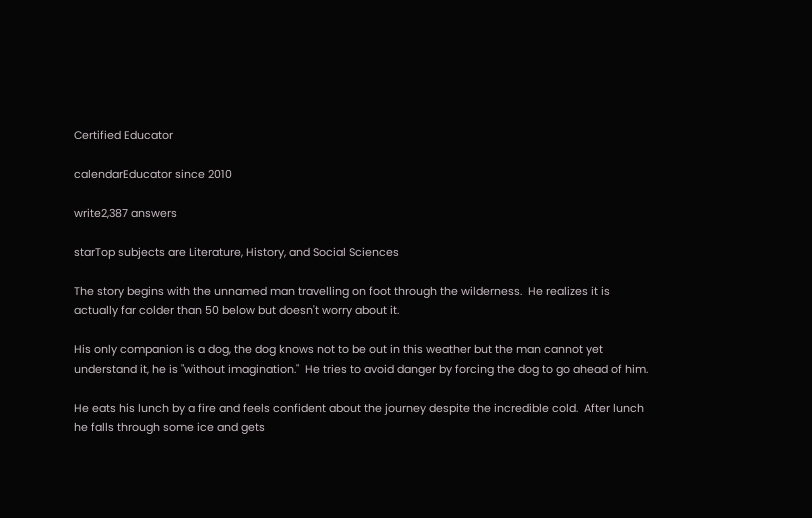Certified Educator

calendarEducator since 2010

write2,387 answers

starTop subjects are Literature, History, and Social Sciences

The story begins with the unnamed man travelling on foot through the wilderness.  He realizes it is actually far colder than 50 below but doesn't worry about it.

His only companion is a dog, the dog knows not to be out in this weather but the man cannot yet understand it, he is "without imagination."  He tries to avoid danger by forcing the dog to go ahead of him.

He eats his lunch by a fire and feels confident about the journey despite the incredible cold.  After lunch he falls through some ice and gets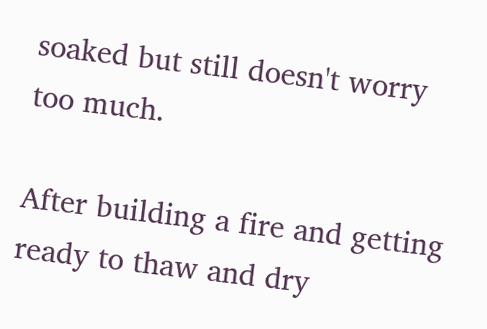soaked but still doesn't worry too much.

After building a fire and getting ready to thaw and dry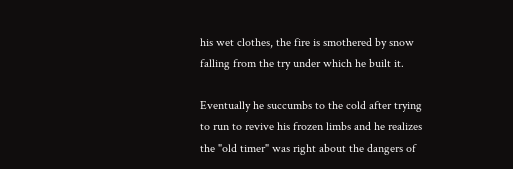his wet clothes, the fire is smothered by snow falling from the try under which he built it.

Eventually he succumbs to the cold after trying to run to revive his frozen limbs and he realizes the "old timer" was right about the dangers of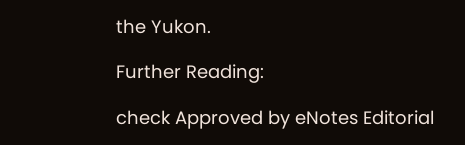the Yukon.

Further Reading:

check Approved by eNotes Editorial